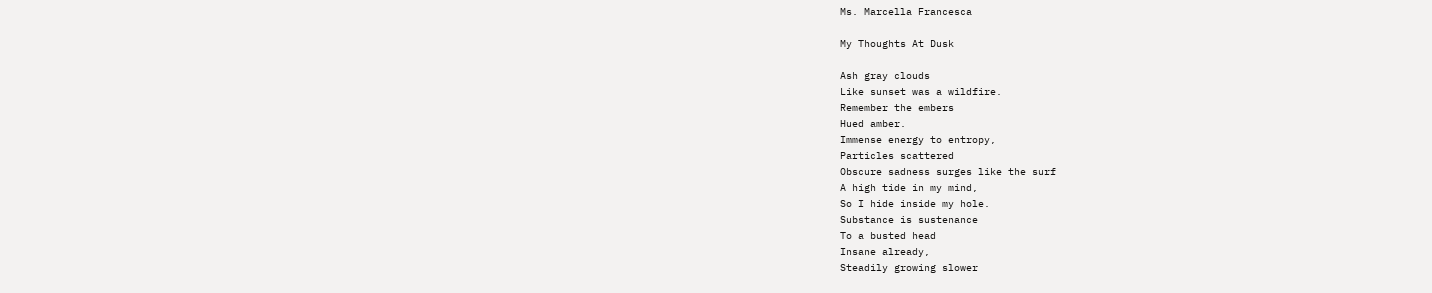Ms. Marcella Francesca

My Thoughts At Dusk

Ash gray clouds
Like sunset was a wildfire.
Remember the embers
Hued amber.
Immense energy to entropy,
Particles scattered
Obscure sadness surges like the surf
A high tide in my mind,
So I hide inside my hole.
Substance is sustenance
To a busted head
Insane already,
Steadily growing slower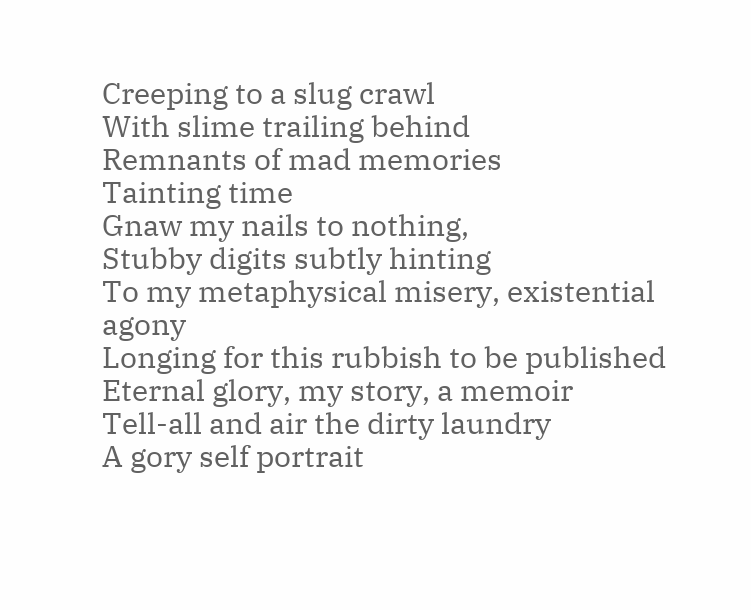Creeping to a slug crawl
With slime trailing behind
Remnants of mad memories
Tainting time
Gnaw my nails to nothing,
Stubby digits subtly hinting
To my metaphysical misery, existential agony
Longing for this rubbish to be published
Eternal glory, my story, a memoir
Tell-all and air the dirty laundry
A gory self portrait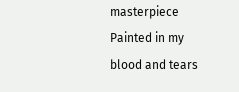masterpiece
Painted in my blood and tears